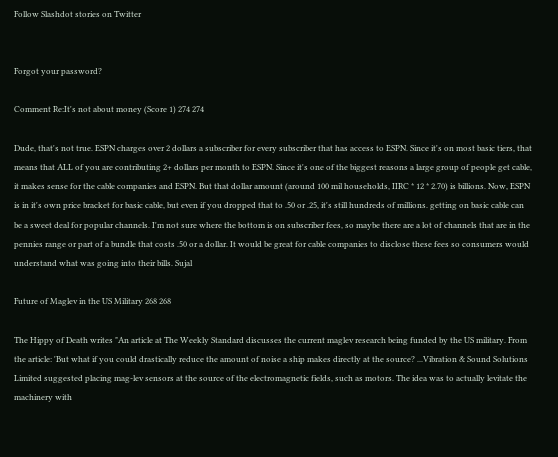Follow Slashdot stories on Twitter


Forgot your password?

Comment Re:It's not about money (Score 1) 274 274

Dude, that's not true. ESPN charges over 2 dollars a subscriber for every subscriber that has access to ESPN. Since it's on most basic tiers, that means that ALL of you are contributing 2+ dollars per month to ESPN. Since it's one of the biggest reasons a large group of people get cable, it makes sense for the cable companies and ESPN. But that dollar amount (around 100 mil households, IIRC * 12 * 2.70) is billions. Now, ESPN is in it's own price bracket for basic cable, but even if you dropped that to .50 or .25, it's still hundreds of millions. getting on basic cable can be a sweet deal for popular channels. I'm not sure where the bottom is on subscriber fees, so maybe there are a lot of channels that are in the pennies range or part of a bundle that costs .50 or a dollar. It would be great for cable companies to disclose these fees so consumers would understand what was going into their bills. Sujal

Future of Maglev in the US Military 268 268

The Hippy of Death writes "An article at The Weekly Standard discusses the current maglev research being funded by the US military. From the article: 'But what if you could drastically reduce the amount of noise a ship makes directly at the source? ...Vibration & Sound Solutions Limited suggested placing mag-lev sensors at the source of the electromagnetic fields, such as motors. The idea was to actually levitate the machinery with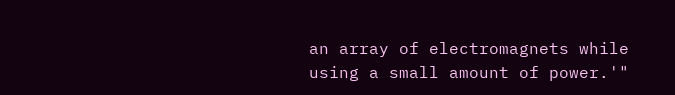an array of electromagnets while using a small amount of power.'"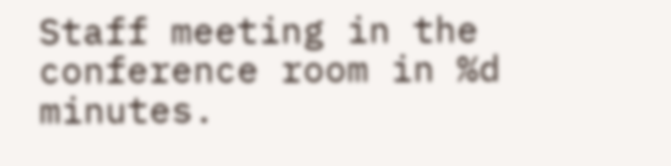Staff meeting in the conference room in %d minutes.